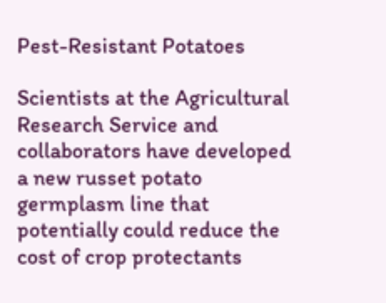Pest-Resistant Potatoes

Scientists at the Agricultural Research Service and collaborators have developed a new russet potato germplasm line that potentially could reduce the cost of crop protectants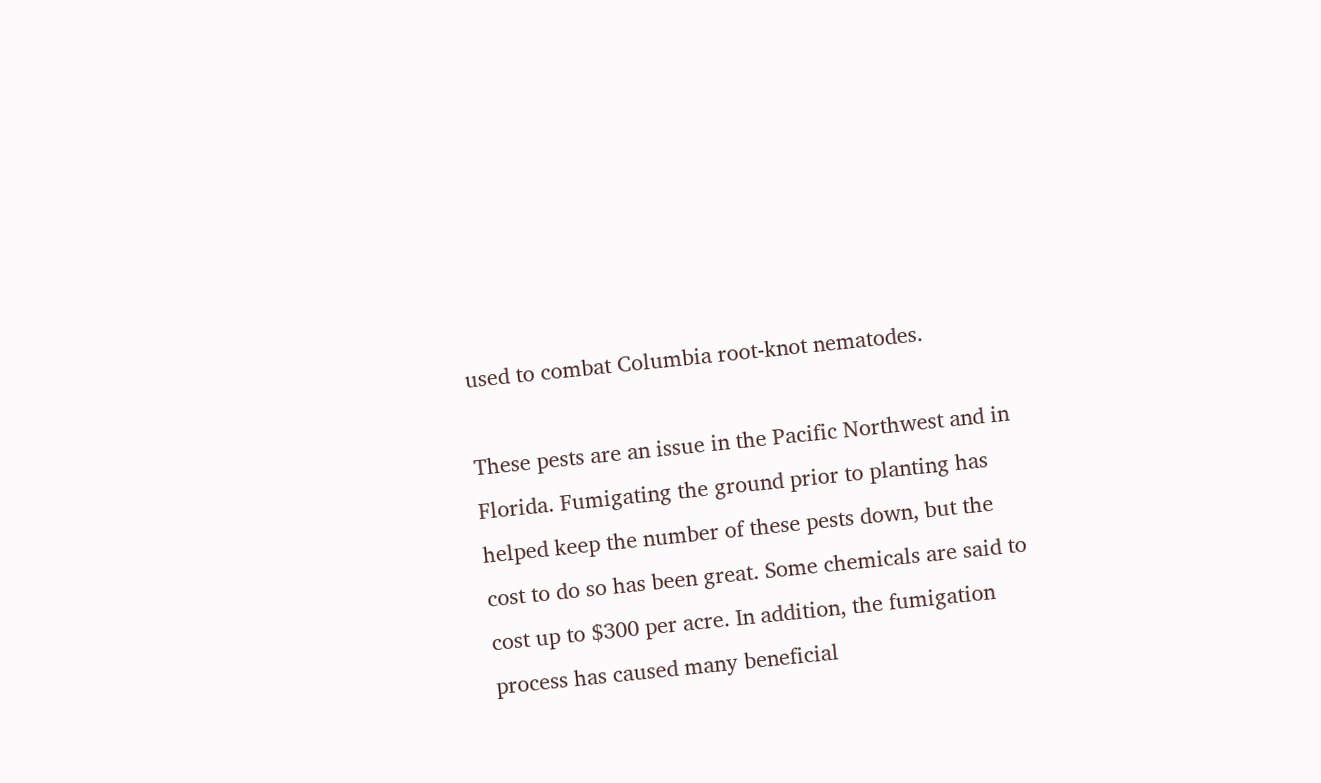used to combat Columbia root-knot nematodes.

These pests are an issue in the Pacific Northwest and in Florida. Fumigating the ground prior to planting has helped keep the number of these pests down, but the cost to do so has been great. Some chemicals are said to cost up to $300 per acre. In addition, the fumigation process has caused many beneficial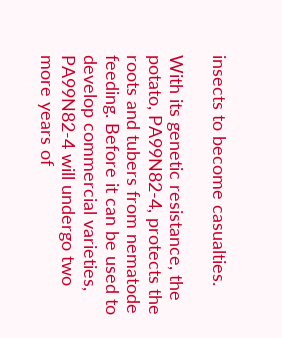insects to become casualties.

With its genetic resistance, the potato, PA99N82-4, protects the roots and tubers from nematode feeding. Before it can be used to develop commercial varieties, PA99N82-4 will undergo two more years of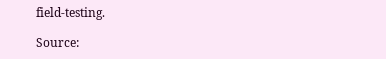field-testing.

Source: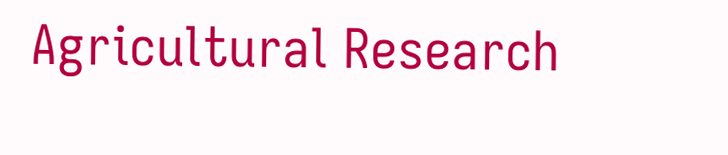Agricultural Research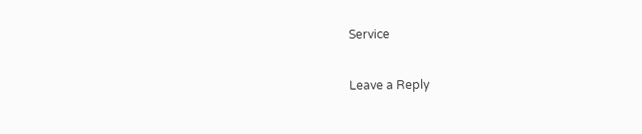Service

Leave a Reply